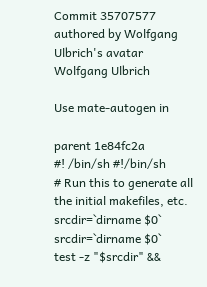Commit 35707577 authored by Wolfgang Ulbrich's avatar Wolfgang Ulbrich

Use mate-autogen in

parent 1e84fc2a
#! /bin/sh #!/bin/sh
# Run this to generate all the initial makefiles, etc.
srcdir=`dirname $0` srcdir=`dirname $0`
test -z "$srcdir" &&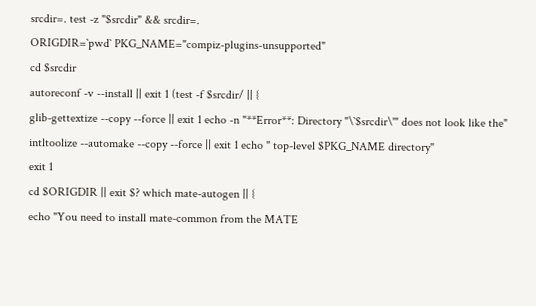srcdir=. test -z "$srcdir" && srcdir=.
ORIGDIR=`pwd` PKG_NAME="compiz-plugins-unsupported"
cd $srcdir
autoreconf -v --install || exit 1 (test -f $srcdir/ || {
glib-gettextize --copy --force || exit 1 echo -n "**Error**: Directory "\`$srcdir\'" does not look like the"
intltoolize --automake --copy --force || exit 1 echo " top-level $PKG_NAME directory"
exit 1
cd $ORIGDIR || exit $? which mate-autogen || {
echo "You need to install mate-common from the MATE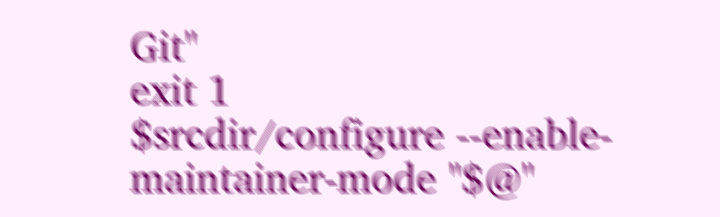Git"
exit 1
$srcdir/configure --enable-maintainer-mode "$@"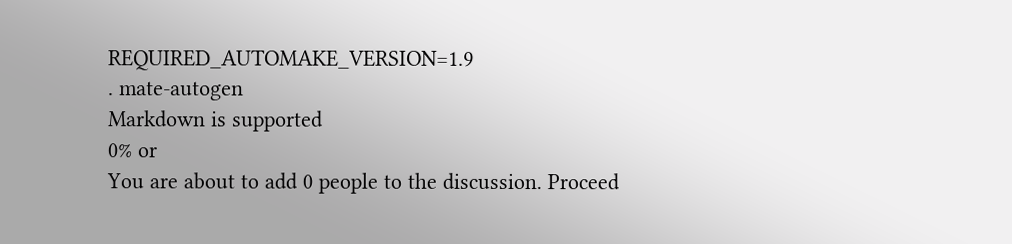REQUIRED_AUTOMAKE_VERSION=1.9
. mate-autogen
Markdown is supported
0% or
You are about to add 0 people to the discussion. Proceed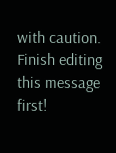with caution.
Finish editing this message first!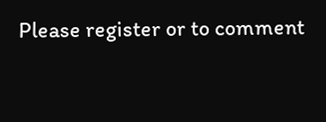Please register or to comment